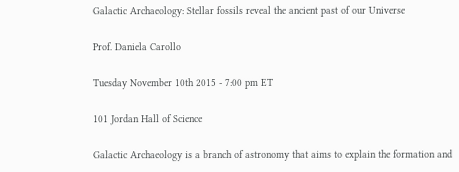Galactic Archaeology: Stellar fossils reveal the ancient past of our Universe

Prof. Daniela Carollo

Tuesday November 10th 2015 - 7:00 pm ET

101 Jordan Hall of Science

Galactic Archaeology is a branch of astronomy that aims to explain the formation and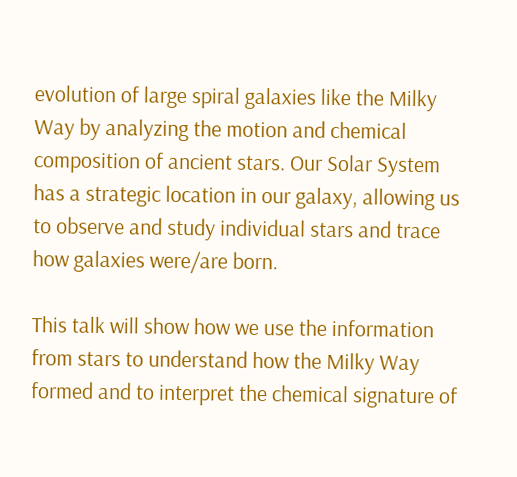evolution of large spiral galaxies like the Milky Way by analyzing the motion and chemical composition of ancient stars. Our Solar System has a strategic location in our galaxy, allowing us to observe and study individual stars and trace how galaxies were/are born.

This talk will show how we use the information from stars to understand how the Milky Way formed and to interpret the chemical signature of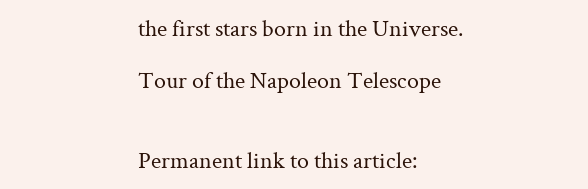the first stars born in the Universe.

Tour of the Napoleon Telescope


Permanent link to this article: